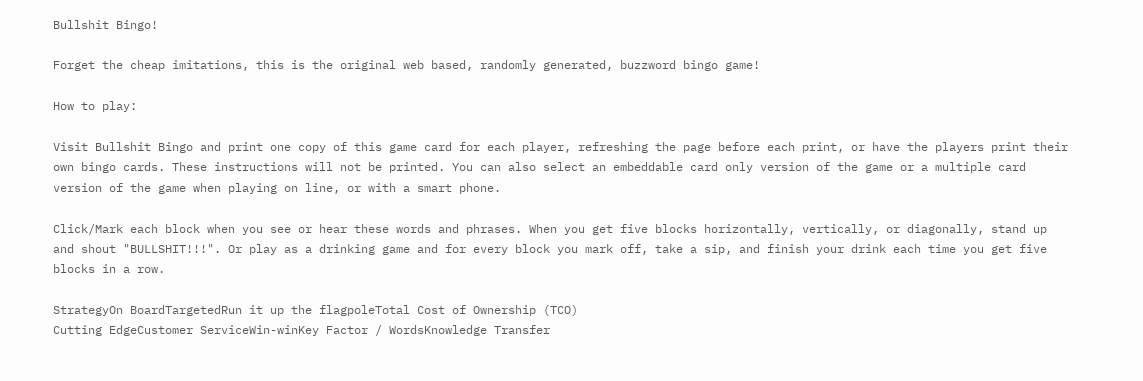Bullshit Bingo!

Forget the cheap imitations, this is the original web based, randomly generated, buzzword bingo game!

How to play:

Visit Bullshit Bingo and print one copy of this game card for each player, refreshing the page before each print, or have the players print their own bingo cards. These instructions will not be printed. You can also select an embeddable card only version of the game or a multiple card version of the game when playing on line, or with a smart phone.

Click/Mark each block when you see or hear these words and phrases. When you get five blocks horizontally, vertically, or diagonally, stand up and shout "BULLSHIT!!!". Or play as a drinking game and for every block you mark off, take a sip, and finish your drink each time you get five blocks in a row.

StrategyOn BoardTargetedRun it up the flagpoleTotal Cost of Ownership (TCO)
Cutting EdgeCustomer ServiceWin-winKey Factor / WordsKnowledge Transfer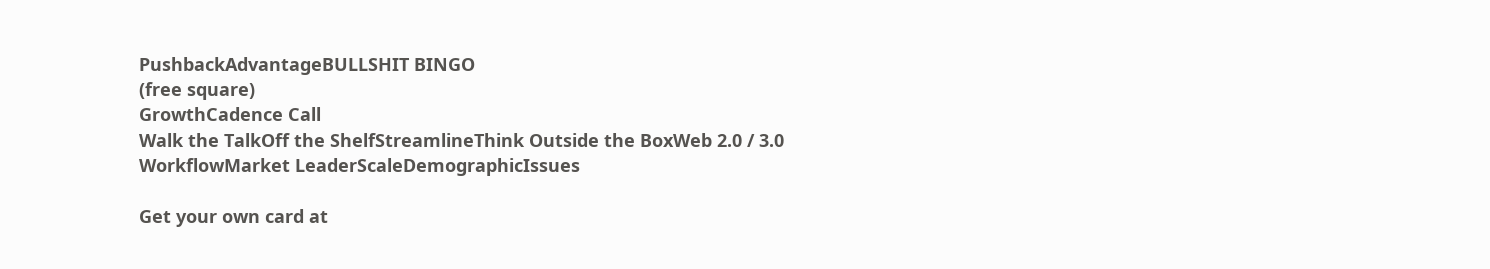PushbackAdvantageBULLSHIT BINGO
(free square)
GrowthCadence Call
Walk the TalkOff the ShelfStreamlineThink Outside the BoxWeb 2.0 / 3.0
WorkflowMarket LeaderScaleDemographicIssues

Get your own card at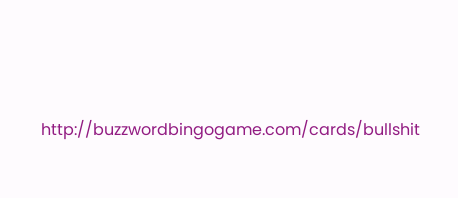http://buzzwordbingogame.com/cards/bullshit